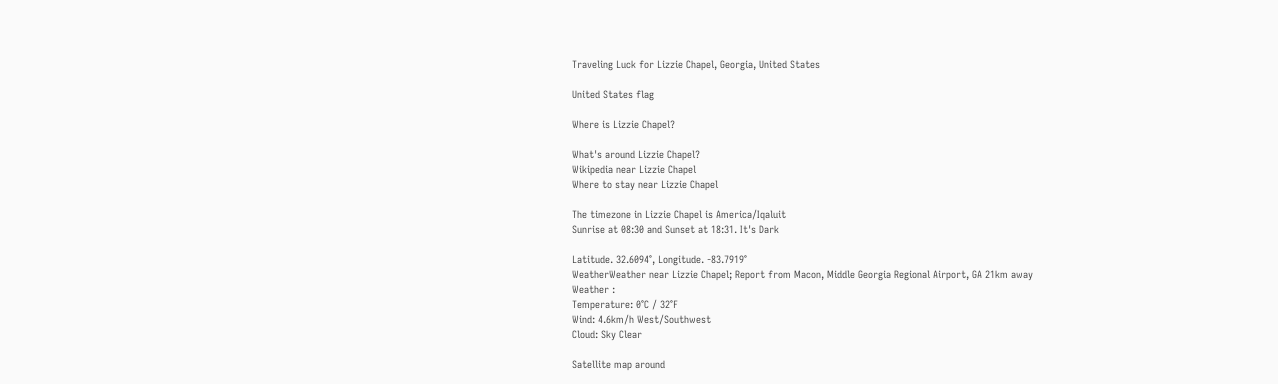Traveling Luck for Lizzie Chapel, Georgia, United States

United States flag

Where is Lizzie Chapel?

What's around Lizzie Chapel?
Wikipedia near Lizzie Chapel
Where to stay near Lizzie Chapel

The timezone in Lizzie Chapel is America/Iqaluit
Sunrise at 08:30 and Sunset at 18:31. It's Dark

Latitude. 32.6094°, Longitude. -83.7919°
WeatherWeather near Lizzie Chapel; Report from Macon, Middle Georgia Regional Airport, GA 21km away
Weather :
Temperature: 0°C / 32°F
Wind: 4.6km/h West/Southwest
Cloud: Sky Clear

Satellite map around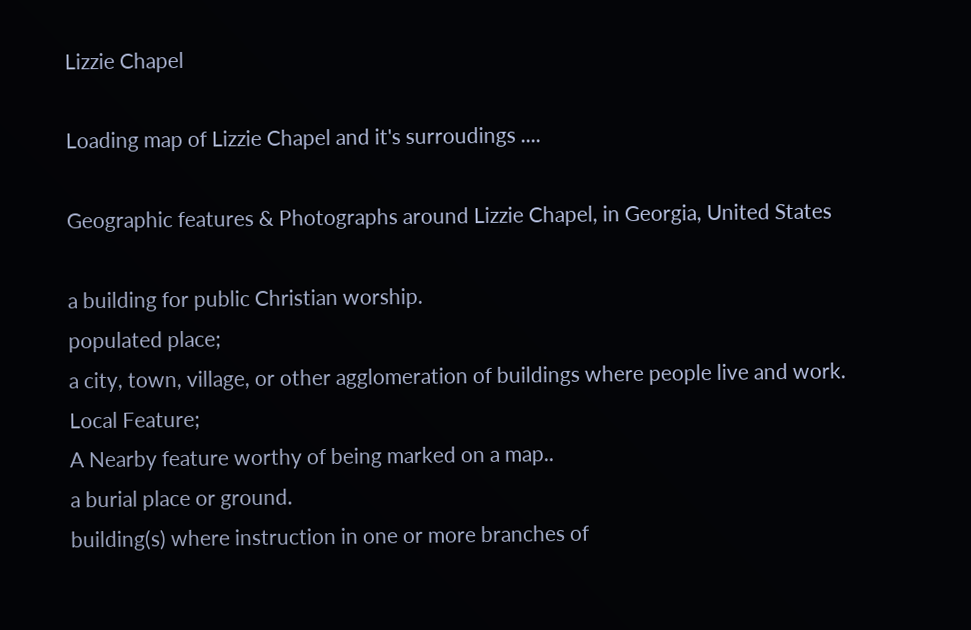Lizzie Chapel

Loading map of Lizzie Chapel and it's surroudings ....

Geographic features & Photographs around Lizzie Chapel, in Georgia, United States

a building for public Christian worship.
populated place;
a city, town, village, or other agglomeration of buildings where people live and work.
Local Feature;
A Nearby feature worthy of being marked on a map..
a burial place or ground.
building(s) where instruction in one or more branches of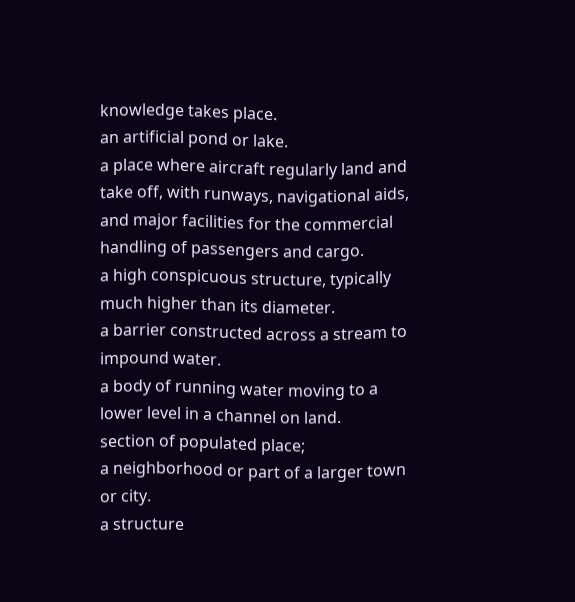knowledge takes place.
an artificial pond or lake.
a place where aircraft regularly land and take off, with runways, navigational aids, and major facilities for the commercial handling of passengers and cargo.
a high conspicuous structure, typically much higher than its diameter.
a barrier constructed across a stream to impound water.
a body of running water moving to a lower level in a channel on land.
section of populated place;
a neighborhood or part of a larger town or city.
a structure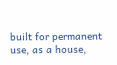built for permanent use, as a house,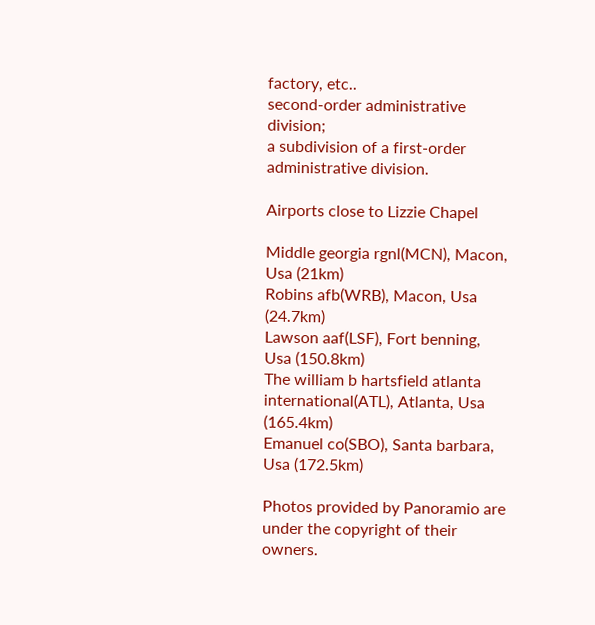factory, etc..
second-order administrative division;
a subdivision of a first-order administrative division.

Airports close to Lizzie Chapel

Middle georgia rgnl(MCN), Macon, Usa (21km)
Robins afb(WRB), Macon, Usa (24.7km)
Lawson aaf(LSF), Fort benning, Usa (150.8km)
The william b hartsfield atlanta international(ATL), Atlanta, Usa (165.4km)
Emanuel co(SBO), Santa barbara, Usa (172.5km)

Photos provided by Panoramio are under the copyright of their owners.